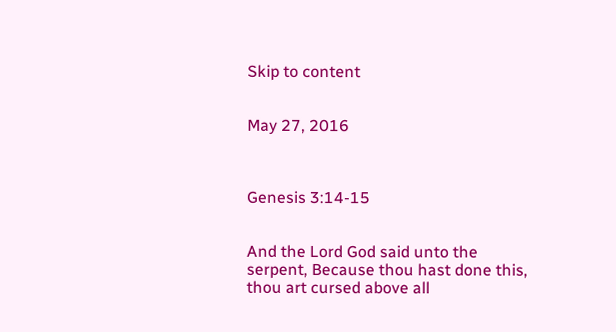Skip to content


May 27, 2016



Genesis 3:14-15


And the Lord God said unto the serpent, Because thou hast done this, thou art cursed above all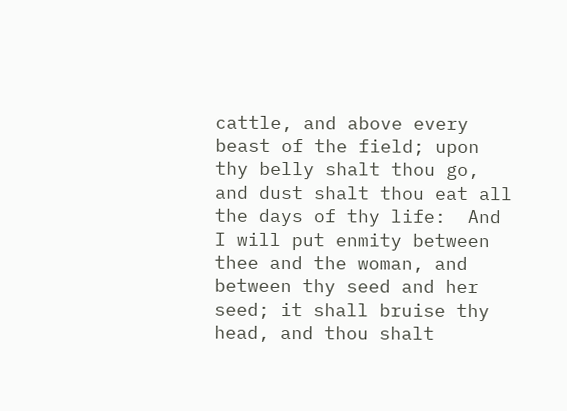cattle, and above every beast of the field; upon thy belly shalt thou go, and dust shalt thou eat all the days of thy life:  And I will put enmity between thee and the woman, and between thy seed and her seed; it shall bruise thy head, and thou shalt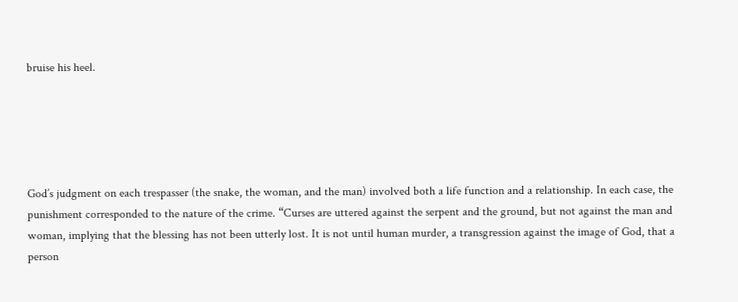bruise his heel.





God’s judgment on each trespasser (the snake, the woman, and the man) involved both a life function and a relationship. In each case, the punishment corresponded to the nature of the crime. “Curses are uttered against the serpent and the ground, but not against the man and woman, implying that the blessing has not been utterly lost. It is not until human murder, a transgression against the image of God, that a person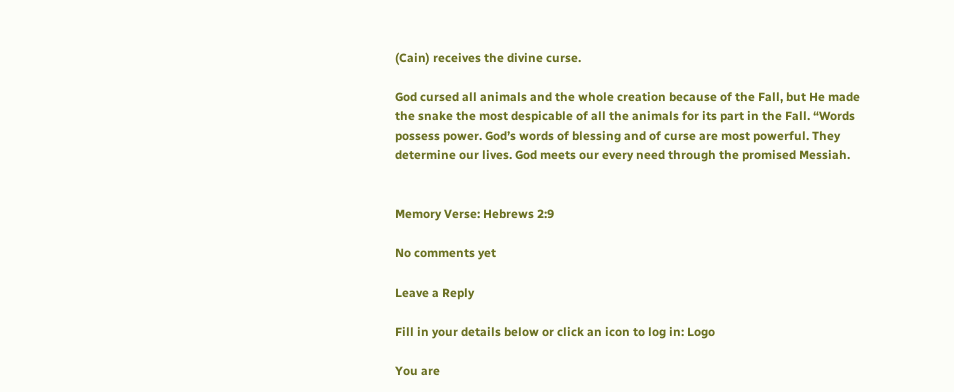(Cain) receives the divine curse.

God cursed all animals and the whole creation because of the Fall, but He made the snake the most despicable of all the animals for its part in the Fall. “Words possess power. God’s words of blessing and of curse are most powerful. They determine our lives. God meets our every need through the promised Messiah.


Memory Verse: Hebrews 2:9

No comments yet

Leave a Reply

Fill in your details below or click an icon to log in: Logo

You are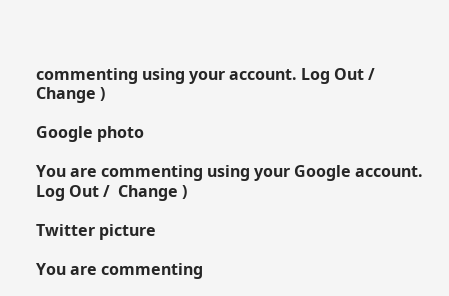commenting using your account. Log Out /  Change )

Google photo

You are commenting using your Google account. Log Out /  Change )

Twitter picture

You are commenting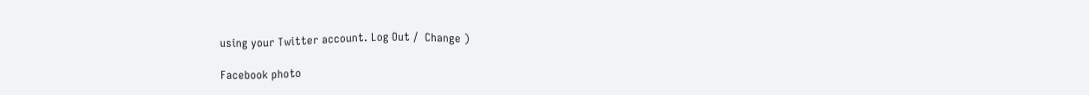using your Twitter account. Log Out /  Change )

Facebook photo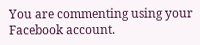You are commenting using your Facebook account.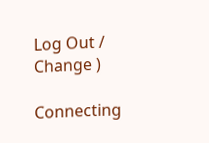Log Out /  Change )

Connecting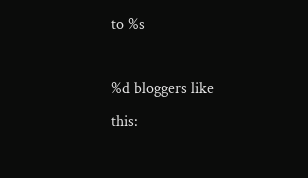to %s

%d bloggers like this: